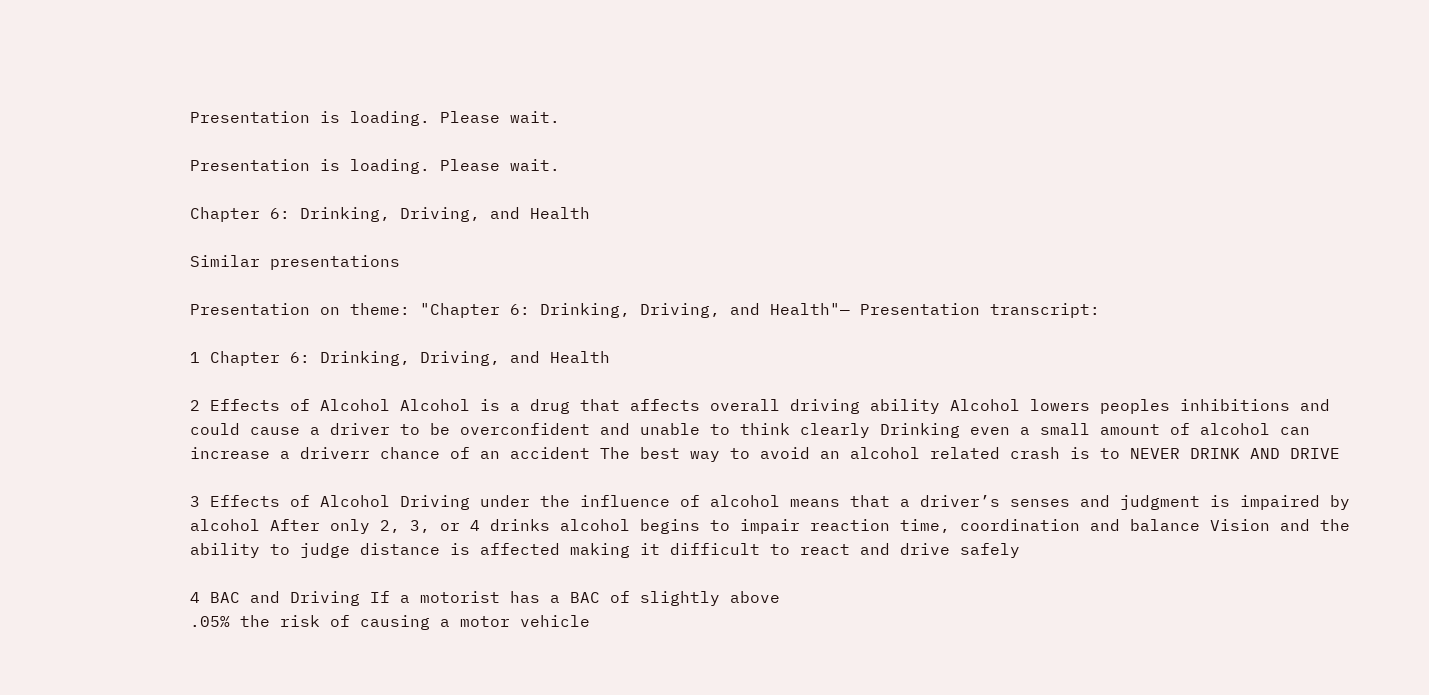Presentation is loading. Please wait.

Presentation is loading. Please wait.

Chapter 6: Drinking, Driving, and Health

Similar presentations

Presentation on theme: "Chapter 6: Drinking, Driving, and Health"— Presentation transcript:

1 Chapter 6: Drinking, Driving, and Health

2 Effects of Alcohol Alcohol is a drug that affects overall driving ability Alcohol lowers peoples inhibitions and could cause a driver to be overconfident and unable to think clearly Drinking even a small amount of alcohol can increase a driverr chance of an accident The best way to avoid an alcohol related crash is to NEVER DRINK AND DRIVE

3 Effects of Alcohol Driving under the influence of alcohol means that a driver’s senses and judgment is impaired by alcohol After only 2, 3, or 4 drinks alcohol begins to impair reaction time, coordination and balance Vision and the ability to judge distance is affected making it difficult to react and drive safely

4 BAC and Driving If a motorist has a BAC of slightly above
.05% the risk of causing a motor vehicle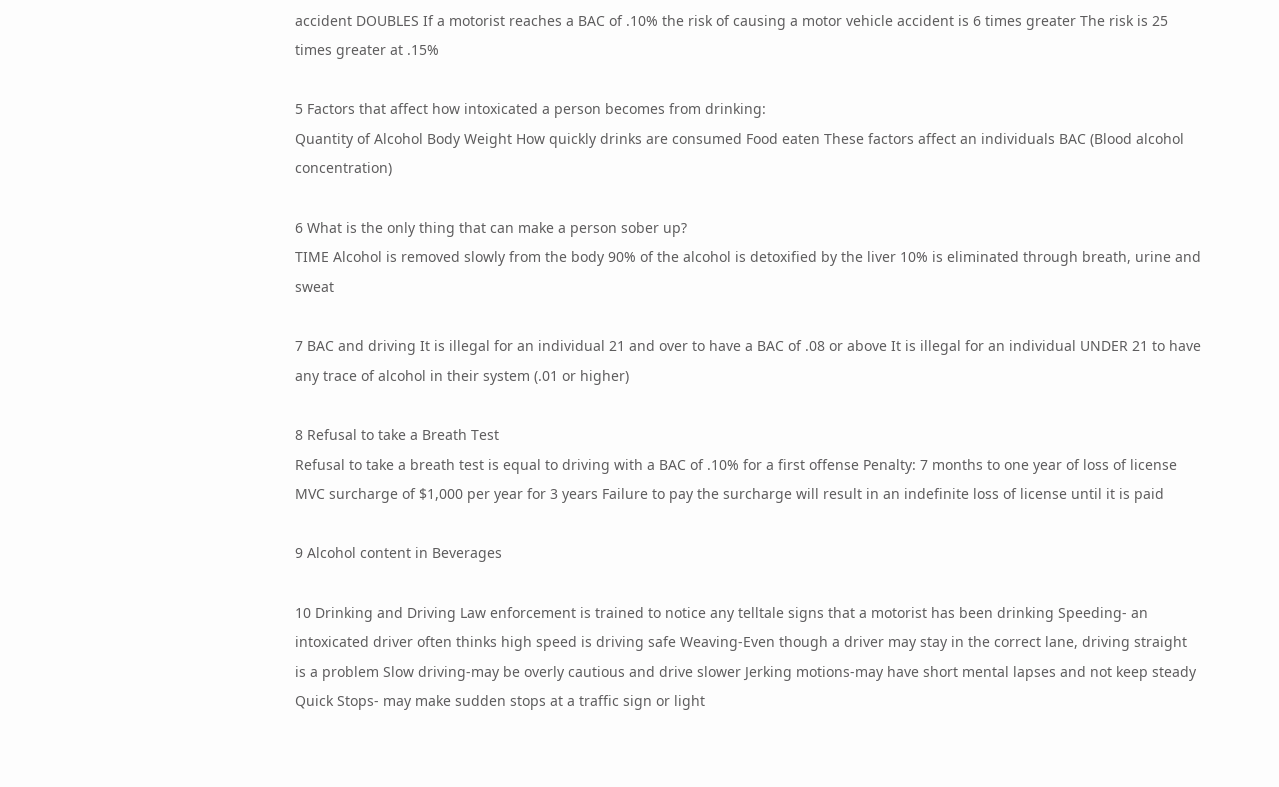accident DOUBLES If a motorist reaches a BAC of .10% the risk of causing a motor vehicle accident is 6 times greater The risk is 25 times greater at .15%

5 Factors that affect how intoxicated a person becomes from drinking:
Quantity of Alcohol Body Weight How quickly drinks are consumed Food eaten These factors affect an individuals BAC (Blood alcohol concentration)

6 What is the only thing that can make a person sober up?
TIME Alcohol is removed slowly from the body 90% of the alcohol is detoxified by the liver 10% is eliminated through breath, urine and sweat

7 BAC and driving It is illegal for an individual 21 and over to have a BAC of .08 or above It is illegal for an individual UNDER 21 to have any trace of alcohol in their system (.01 or higher)

8 Refusal to take a Breath Test
Refusal to take a breath test is equal to driving with a BAC of .10% for a first offense Penalty: 7 months to one year of loss of license MVC surcharge of $1,000 per year for 3 years Failure to pay the surcharge will result in an indefinite loss of license until it is paid

9 Alcohol content in Beverages

10 Drinking and Driving Law enforcement is trained to notice any telltale signs that a motorist has been drinking Speeding- an intoxicated driver often thinks high speed is driving safe Weaving-Even though a driver may stay in the correct lane, driving straight is a problem Slow driving-may be overly cautious and drive slower Jerking motions-may have short mental lapses and not keep steady Quick Stops- may make sudden stops at a traffic sign or light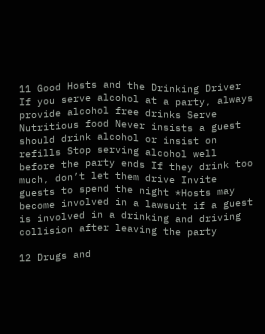11 Good Hosts and the Drinking Driver
If you serve alcohol at a party, always provide alcohol free drinks Serve Nutritious food Never insists a guest should drink alcohol or insist on refills Stop serving alcohol well before the party ends If they drink too much, don’t let them drive Invite guests to spend the night *Hosts may become involved in a lawsuit if a guest is involved in a drinking and driving collision after leaving the party

12 Drugs and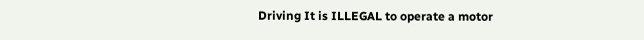Driving It is ILLEGAL to operate a motor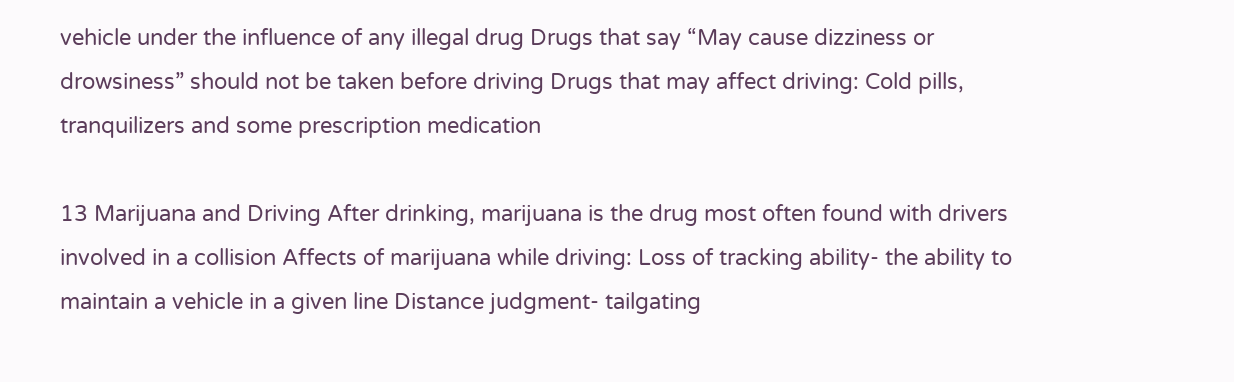vehicle under the influence of any illegal drug Drugs that say “May cause dizziness or drowsiness” should not be taken before driving Drugs that may affect driving: Cold pills, tranquilizers and some prescription medication

13 Marijuana and Driving After drinking, marijuana is the drug most often found with drivers involved in a collision Affects of marijuana while driving: Loss of tracking ability- the ability to maintain a vehicle in a given line Distance judgment- tailgating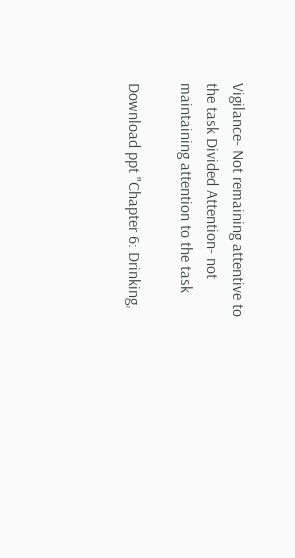Vigilance- Not remaining attentive to the task Divided Attention- not maintaining attention to the task

Download ppt "Chapter 6: Drinking,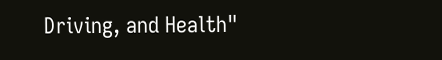Driving, and Health"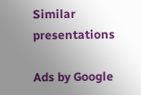Similar presentations

Ads by Google